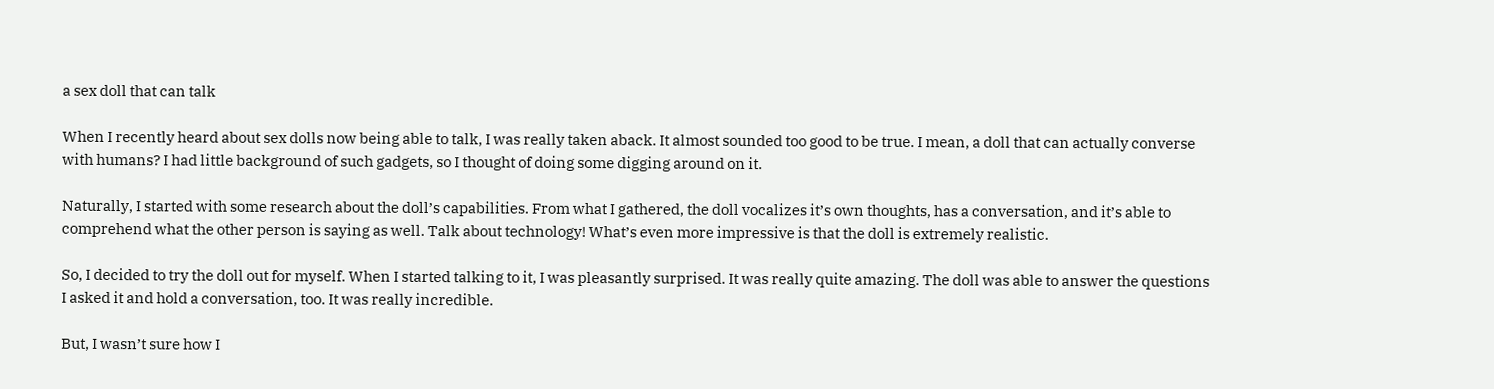a sex doll that can talk

When I recently heard about sex dolls now being able to talk, I was really taken aback. It almost sounded too good to be true. I mean, a doll that can actually converse with humans? I had little background of such gadgets, so I thought of doing some digging around on it.

Naturally, I started with some research about the doll’s capabilities. From what I gathered, the doll vocalizes it’s own thoughts, has a conversation, and it’s able to comprehend what the other person is saying as well. Talk about technology! What’s even more impressive is that the doll is extremely realistic.

So, I decided to try the doll out for myself. When I started talking to it, I was pleasantly surprised. It was really quite amazing. The doll was able to answer the questions I asked it and hold a conversation, too. It was really incredible.

But, I wasn’t sure how I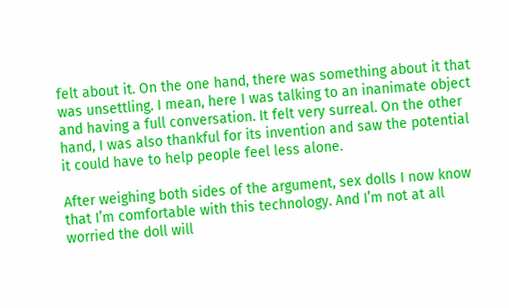felt about it. On the one hand, there was something about it that was unsettling. I mean, here I was talking to an inanimate object and having a full conversation. It felt very surreal. On the other hand, I was also thankful for its invention and saw the potential it could have to help people feel less alone.

After weighing both sides of the argument, sex dolls I now know that I’m comfortable with this technology. And I’m not at all worried the doll will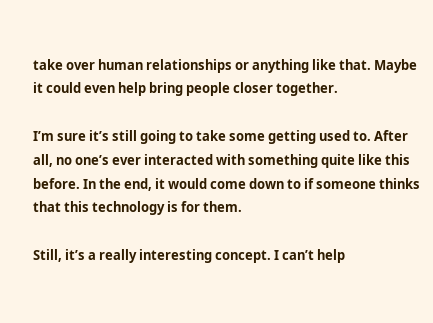take over human relationships or anything like that. Maybe it could even help bring people closer together.

I’m sure it’s still going to take some getting used to. After all, no one’s ever interacted with something quite like this before. In the end, it would come down to if someone thinks that this technology is for them.

Still, it’s a really interesting concept. I can’t help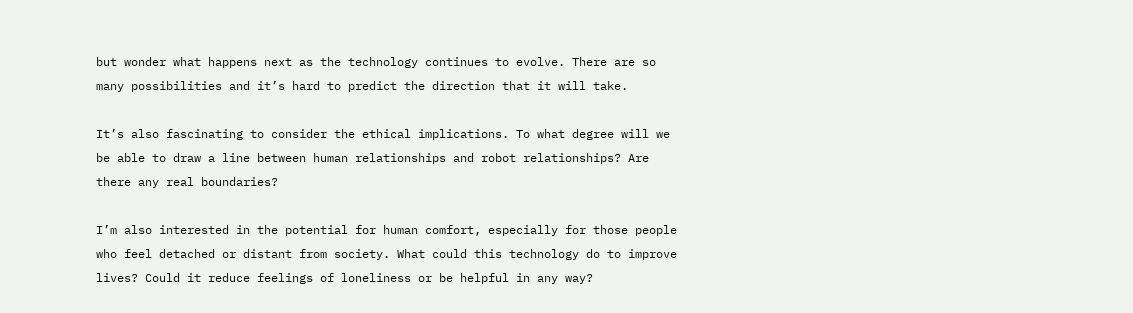but wonder what happens next as the technology continues to evolve. There are so many possibilities and it’s hard to predict the direction that it will take.

It’s also fascinating to consider the ethical implications. To what degree will we be able to draw a line between human relationships and robot relationships? Are there any real boundaries?

I’m also interested in the potential for human comfort, especially for those people who feel detached or distant from society. What could this technology do to improve lives? Could it reduce feelings of loneliness or be helpful in any way?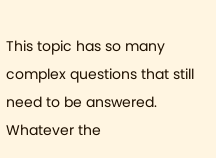This topic has so many complex questions that still need to be answered. Whatever the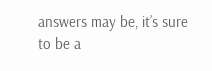answers may be, it’s sure to be a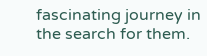fascinating journey in the search for them.